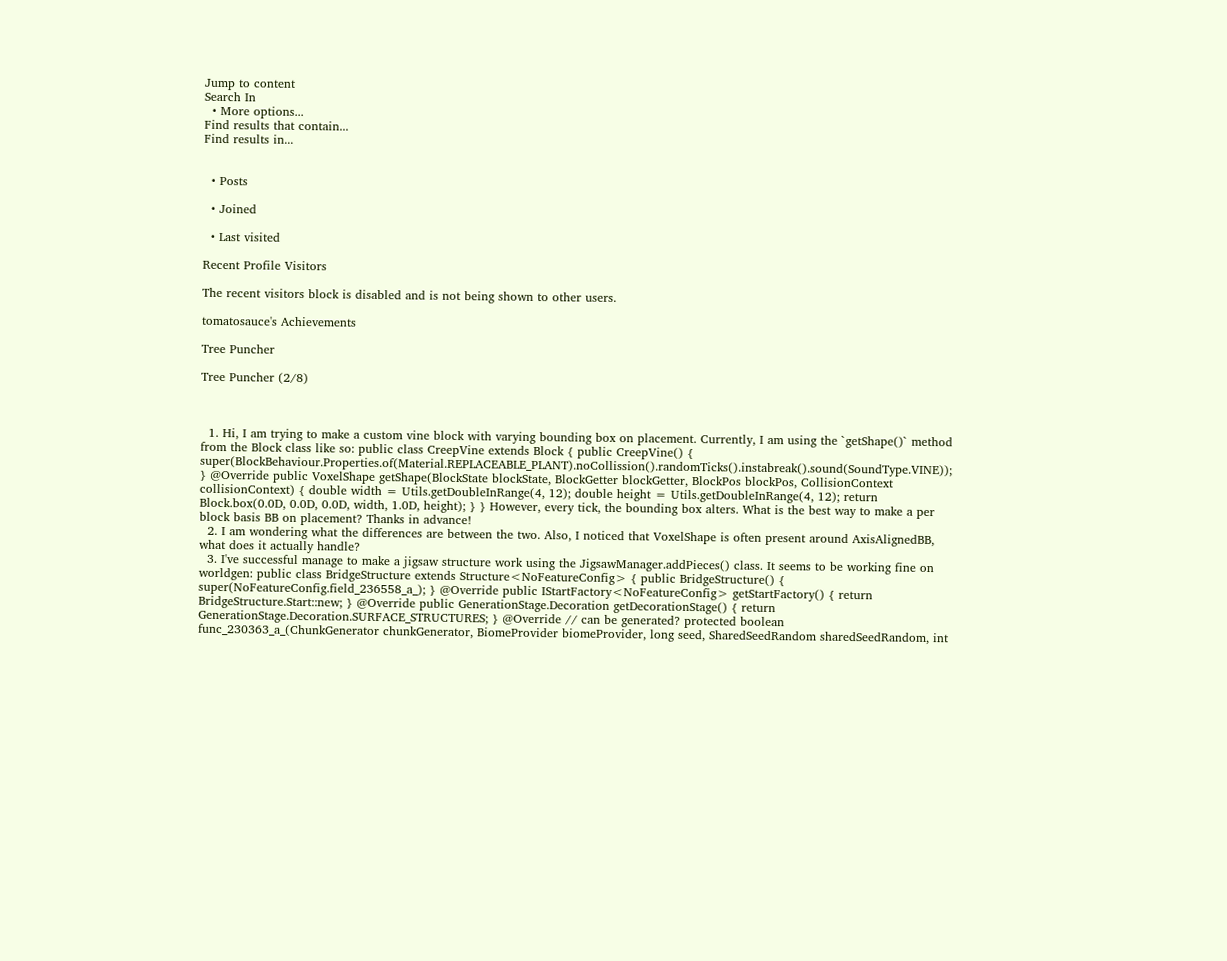Jump to content
Search In
  • More options...
Find results that contain...
Find results in...


  • Posts

  • Joined

  • Last visited

Recent Profile Visitors

The recent visitors block is disabled and is not being shown to other users.

tomatosauce's Achievements

Tree Puncher

Tree Puncher (2/8)



  1. Hi, I am trying to make a custom vine block with varying bounding box on placement. Currently, I am using the `getShape()` method from the Block class like so: public class CreepVine extends Block { public CreepVine() { super(BlockBehaviour.Properties.of(Material.REPLACEABLE_PLANT).noCollission().randomTicks().instabreak().sound(SoundType.VINE)); } @Override public VoxelShape getShape(BlockState blockState, BlockGetter blockGetter, BlockPos blockPos, CollisionContext collisionContext) { double width = Utils.getDoubleInRange(4, 12); double height = Utils.getDoubleInRange(4, 12); return Block.box(0.0D, 0.0D, 0.0D, width, 1.0D, height); } } However, every tick, the bounding box alters. What is the best way to make a per block basis BB on placement? Thanks in advance!
  2. I am wondering what the differences are between the two. Also, I noticed that VoxelShape is often present around AxisAlignedBB, what does it actually handle?
  3. I've successful manage to make a jigsaw structure work using the JigsawManager.addPieces() class. It seems to be working fine on worldgen: public class BridgeStructure extends Structure<NoFeatureConfig> { public BridgeStructure() { super(NoFeatureConfig.field_236558_a_); } @Override public IStartFactory<NoFeatureConfig> getStartFactory() { return BridgeStructure.Start::new; } @Override public GenerationStage.Decoration getDecorationStage() { return GenerationStage.Decoration.SURFACE_STRUCTURES; } @Override // can be generated? protected boolean func_230363_a_(ChunkGenerator chunkGenerator, BiomeProvider biomeProvider, long seed, SharedSeedRandom sharedSeedRandom, int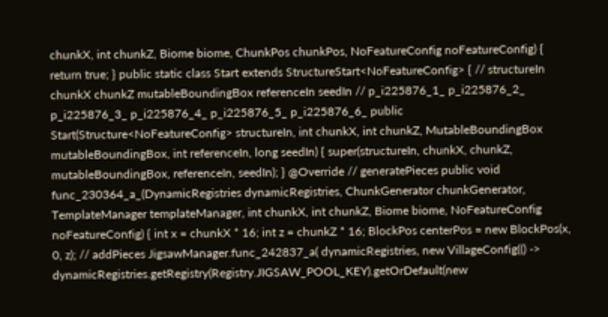chunkX, int chunkZ, Biome biome, ChunkPos chunkPos, NoFeatureConfig noFeatureConfig) { return true; } public static class Start extends StructureStart<NoFeatureConfig> { // structureIn chunkX chunkZ mutableBoundingBox referenceIn seedIn // p_i225876_1_ p_i225876_2_ p_i225876_3_ p_i225876_4_ p_i225876_5_ p_i225876_6_ public Start(Structure<NoFeatureConfig> structureIn, int chunkX, int chunkZ, MutableBoundingBox mutableBoundingBox, int referenceIn, long seedIn) { super(structureIn, chunkX, chunkZ, mutableBoundingBox, referenceIn, seedIn); } @Override // generatePieces public void func_230364_a_(DynamicRegistries dynamicRegistries, ChunkGenerator chunkGenerator, TemplateManager templateManager, int chunkX, int chunkZ, Biome biome, NoFeatureConfig noFeatureConfig) { int x = chunkX * 16; int z = chunkZ * 16; BlockPos centerPos = new BlockPos(x, 0, z); // addPieces JigsawManager.func_242837_a( dynamicRegistries, new VillageConfig(() -> dynamicRegistries.getRegistry(Registry.JIGSAW_POOL_KEY).getOrDefault(new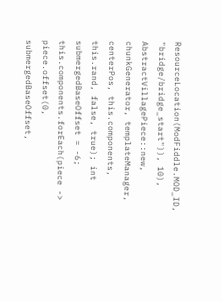ResourceLocation(ModFiddle.MOD_ID, "bridge/bridge_start")), 10), AbstractVillagePiece::new, chunkGenerator, templateManager, centerPos, this.components, this.rand, false, true); int submergedBaseOffset = -6; this.components.forEach(piece -> piece.offset(0, submergedBaseOffset,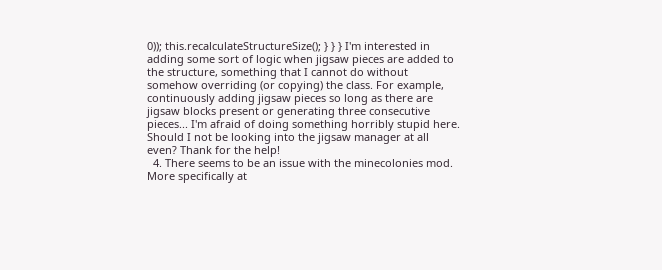0)); this.recalculateStructureSize(); } } } I'm interested in adding some sort of logic when jigsaw pieces are added to the structure, something that I cannot do without somehow overriding (or copying) the class. For example, continuously adding jigsaw pieces so long as there are jigsaw blocks present or generating three consecutive pieces... I'm afraid of doing something horribly stupid here. Should I not be looking into the jigsaw manager at all even? Thank for the help!
  4. There seems to be an issue with the minecolonies mod. More specifically at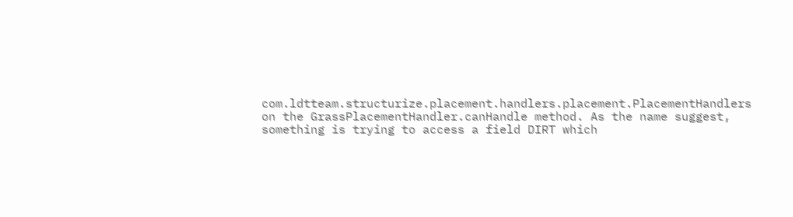com.ldtteam.structurize.placement.handlers.placement.PlacementHandlers on the GrassPlacementHandler.canHandle method. As the name suggest, something is trying to access a field DIRT which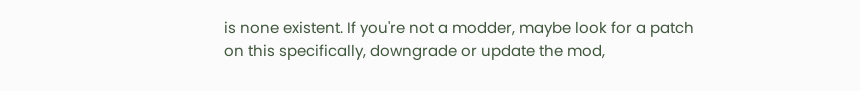is none existent. If you're not a modder, maybe look for a patch on this specifically, downgrade or update the mod,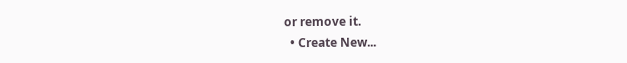or remove it.
  • Create New...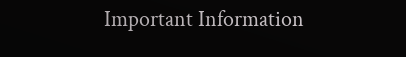Important Information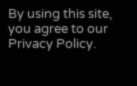By using this site, you agree to our Privacy Policy.